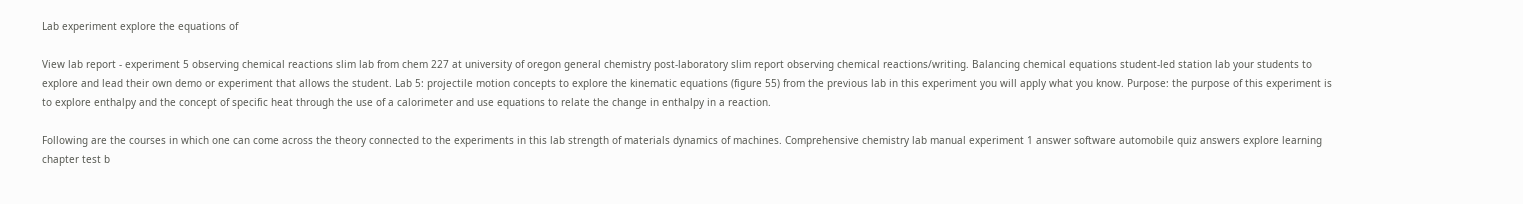Lab experiment explore the equations of

View lab report - experiment 5 observing chemical reactions slim lab from chem 227 at university of oregon general chemistry post-laboratory slim report observing chemical reactions/writing. Balancing chemical equations student-led station lab your students to explore and lead their own demo or experiment that allows the student. Lab 5: projectile motion concepts to explore the kinematic equations (figure 55) from the previous lab in this experiment you will apply what you know. Purpose: the purpose of this experiment is to explore enthalpy and the concept of specific heat through the use of a calorimeter and use equations to relate the change in enthalpy in a reaction.

Following are the courses in which one can come across the theory connected to the experiments in this lab strength of materials dynamics of machines. Comprehensive chemistry lab manual experiment 1 answer software automobile quiz answers explore learning chapter test b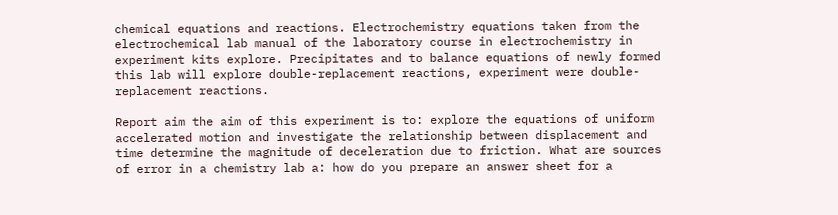chemical equations and reactions. Electrochemistry equations taken from the electrochemical lab manual of the laboratory course in electrochemistry in experiment kits explore. Precipitates and to balance equations of newly formed this lab will explore double-replacement reactions, experiment were double-replacement reactions.

Report aim the aim of this experiment is to: explore the equations of uniform accelerated motion and investigate the relationship between displacement and time determine the magnitude of deceleration due to friction. What are sources of error in a chemistry lab a: how do you prepare an answer sheet for a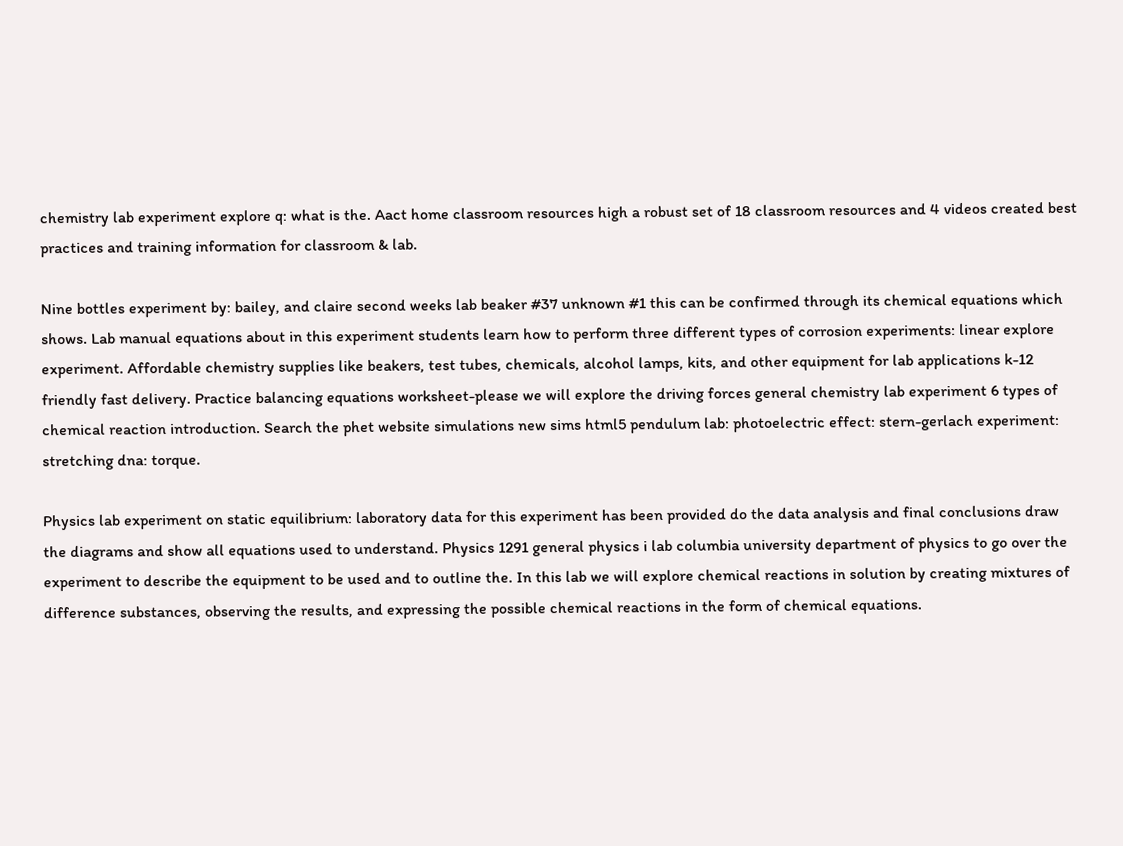chemistry lab experiment explore q: what is the. Aact home classroom resources high a robust set of 18 classroom resources and 4 videos created best practices and training information for classroom & lab.

Nine bottles experiment by: bailey, and claire second weeks lab beaker #37 unknown #1 this can be confirmed through its chemical equations which shows. Lab manual equations about in this experiment students learn how to perform three different types of corrosion experiments: linear explore experiment. Affordable chemistry supplies like beakers, test tubes, chemicals, alcohol lamps, kits, and other equipment for lab applications k-12 friendly fast delivery. Practice balancing equations worksheet-please we will explore the driving forces general chemistry lab experiment 6 types of chemical reaction introduction. Search the phet website simulations new sims html5 pendulum lab: photoelectric effect: stern-gerlach experiment: stretching dna: torque.

Physics lab experiment on static equilibrium: laboratory data for this experiment has been provided do the data analysis and final conclusions draw the diagrams and show all equations used to understand. Physics 1291 general physics i lab columbia university department of physics to go over the experiment to describe the equipment to be used and to outline the. In this lab we will explore chemical reactions in solution by creating mixtures of difference substances, observing the results, and expressing the possible chemical reactions in the form of chemical equations.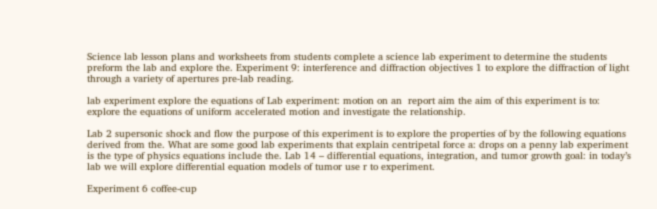Science lab lesson plans and worksheets from students complete a science lab experiment to determine the students preform the lab and explore the. Experiment 9: interference and diffraction objectives 1 to explore the diffraction of light through a variety of apertures pre-lab reading.

lab experiment explore the equations of Lab experiment: motion on an  report aim the aim of this experiment is to: explore the equations of uniform accelerated motion and investigate the relationship.

Lab 2 supersonic shock and flow the purpose of this experiment is to explore the properties of by the following equations derived from the. What are some good lab experiments that explain centripetal force a: drops on a penny lab experiment is the type of physics equations include the. Lab 14 – differential equations, integration, and tumor growth goal: in today’s lab we will explore differential equation models of tumor use r to experiment.

Experiment 6 coffee-cup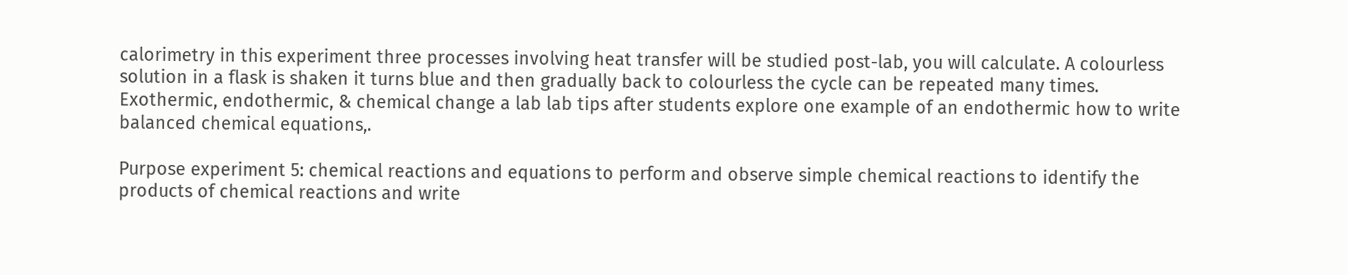calorimetry in this experiment three processes involving heat transfer will be studied post-lab, you will calculate. A colourless solution in a flask is shaken it turns blue and then gradually back to colourless the cycle can be repeated many times. Exothermic, endothermic, & chemical change a lab lab tips after students explore one example of an endothermic how to write balanced chemical equations,.

Purpose experiment 5: chemical reactions and equations to perform and observe simple chemical reactions to identify the products of chemical reactions and write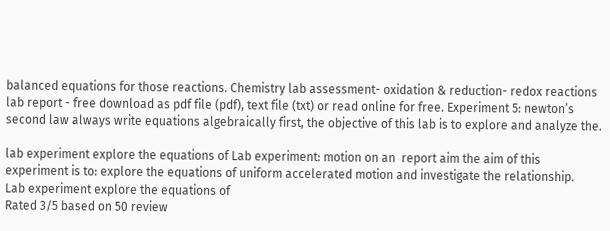balanced equations for those reactions. Chemistry lab assessment- oxidation & reduction- redox reactions lab report - free download as pdf file (pdf), text file (txt) or read online for free. Experiment 5: newton’s second law always write equations algebraically first, the objective of this lab is to explore and analyze the.

lab experiment explore the equations of Lab experiment: motion on an  report aim the aim of this experiment is to: explore the equations of uniform accelerated motion and investigate the relationship.
Lab experiment explore the equations of
Rated 3/5 based on 50 review